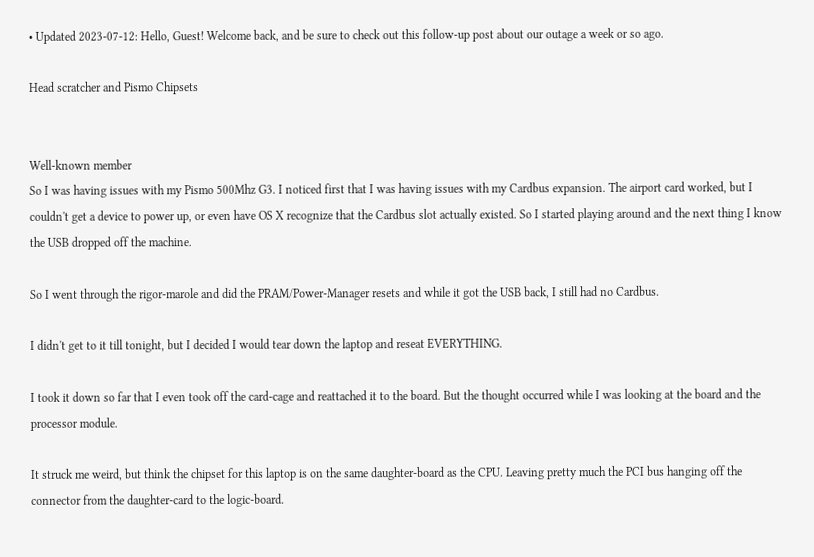• Updated 2023-07-12: Hello, Guest! Welcome back, and be sure to check out this follow-up post about our outage a week or so ago.

Head scratcher and Pismo Chipsets


Well-known member
So I was having issues with my Pismo 500Mhz G3. I noticed first that I was having issues with my Cardbus expansion. The airport card worked, but I couldn't get a device to power up, or even have OS X recognize that the Cardbus slot actually existed. So I started playing around and the next thing I know the USB dropped off the machine.

So I went through the rigor-marole and did the PRAM/Power-Manager resets and while it got the USB back, I still had no Cardbus.

I didn't get to it till tonight, but I decided I would tear down the laptop and reseat EVERYTHING.

I took it down so far that I even took off the card-cage and reattached it to the board. But the thought occurred while I was looking at the board and the processor module.

It struck me weird, but think the chipset for this laptop is on the same daughter-board as the CPU. Leaving pretty much the PCI bus hanging off the connector from the daughter-card to the logic-board.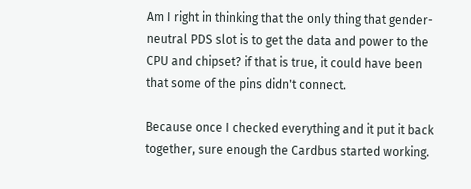Am I right in thinking that the only thing that gender-neutral PDS slot is to get the data and power to the CPU and chipset? if that is true, it could have been that some of the pins didn't connect.

Because once I checked everything and it put it back together, sure enough the Cardbus started working.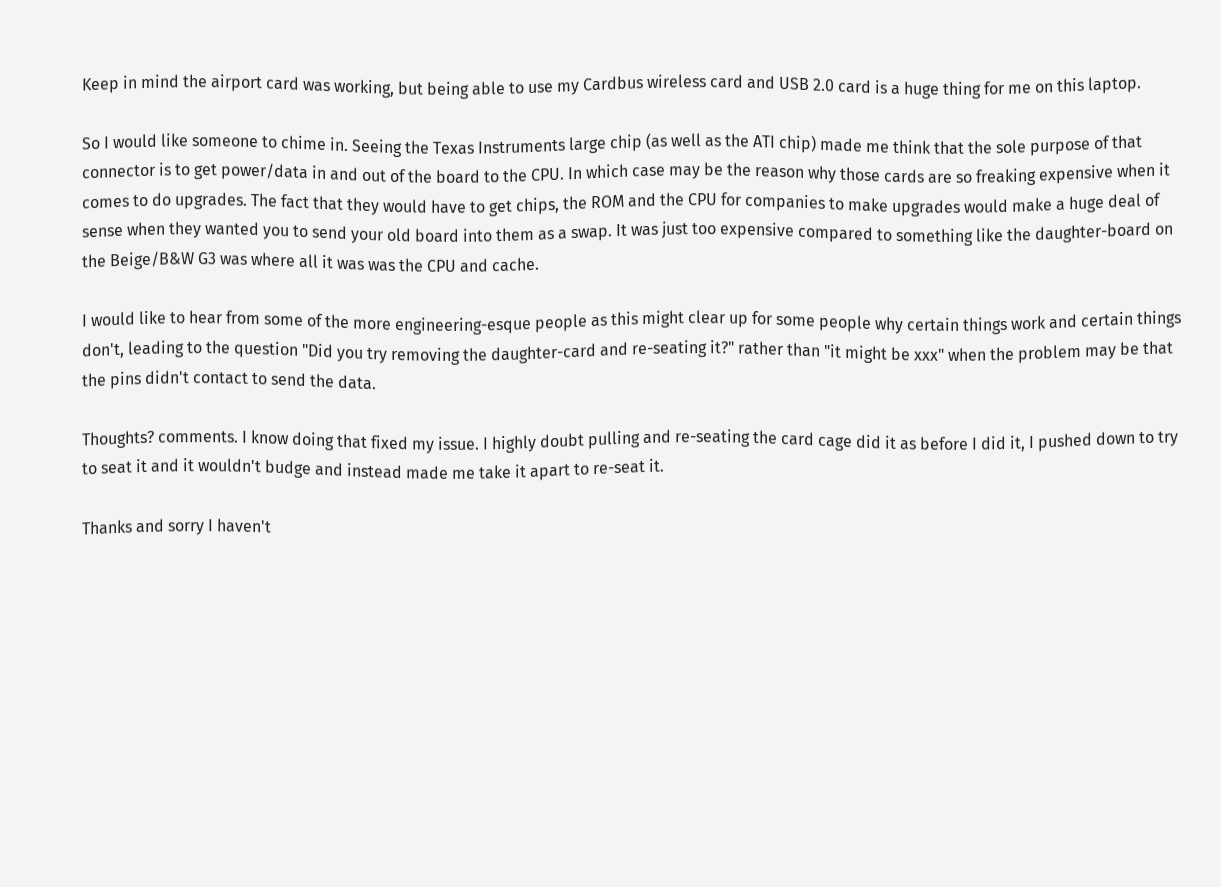Keep in mind the airport card was working, but being able to use my Cardbus wireless card and USB 2.0 card is a huge thing for me on this laptop.

So I would like someone to chime in. Seeing the Texas Instruments large chip (as well as the ATI chip) made me think that the sole purpose of that connector is to get power/data in and out of the board to the CPU. In which case may be the reason why those cards are so freaking expensive when it comes to do upgrades. The fact that they would have to get chips, the ROM and the CPU for companies to make upgrades would make a huge deal of sense when they wanted you to send your old board into them as a swap. It was just too expensive compared to something like the daughter-board on the Beige/B&W G3 was where all it was was the CPU and cache.

I would like to hear from some of the more engineering-esque people as this might clear up for some people why certain things work and certain things don't, leading to the question "Did you try removing the daughter-card and re-seating it?" rather than "it might be xxx" when the problem may be that the pins didn't contact to send the data.

Thoughts? comments. I know doing that fixed my issue. I highly doubt pulling and re-seating the card cage did it as before I did it, I pushed down to try to seat it and it wouldn't budge and instead made me take it apart to re-seat it.

Thanks and sorry I haven't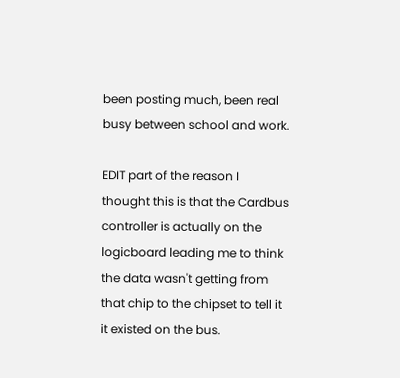been posting much, been real busy between school and work.

EDIT part of the reason I thought this is that the Cardbus controller is actually on the logicboard leading me to think the data wasn't getting from that chip to the chipset to tell it it existed on the bus.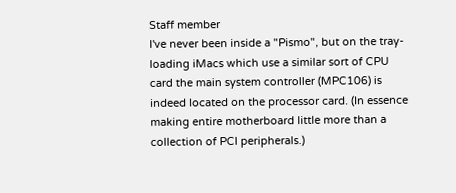Staff member
I've never been inside a "Pismo", but on the tray-loading iMacs which use a similar sort of CPU card the main system controller (MPC106) is indeed located on the processor card. (In essence making entire motherboard little more than a collection of PCI peripherals.)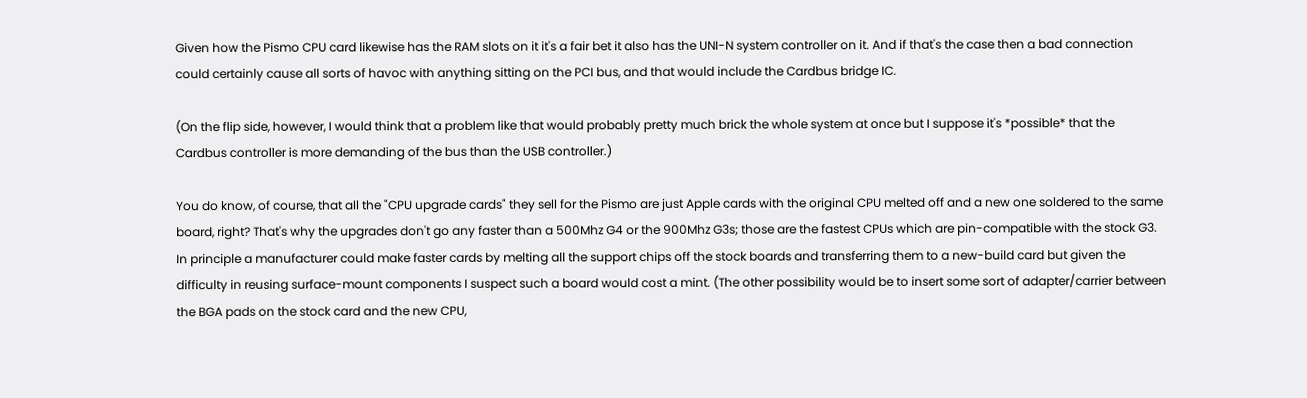Given how the Pismo CPU card likewise has the RAM slots on it it's a fair bet it also has the UNI-N system controller on it. And if that's the case then a bad connection could certainly cause all sorts of havoc with anything sitting on the PCI bus, and that would include the Cardbus bridge IC.

(On the flip side, however, I would think that a problem like that would probably pretty much brick the whole system at once but I suppose it's *possible* that the Cardbus controller is more demanding of the bus than the USB controller.)

You do know, of course, that all the "CPU upgrade cards" they sell for the Pismo are just Apple cards with the original CPU melted off and a new one soldered to the same board, right? That's why the upgrades don't go any faster than a 500Mhz G4 or the 900Mhz G3s; those are the fastest CPUs which are pin-compatible with the stock G3. In principle a manufacturer could make faster cards by melting all the support chips off the stock boards and transferring them to a new-build card but given the difficulty in reusing surface-mount components I suspect such a board would cost a mint. (The other possibility would be to insert some sort of adapter/carrier between the BGA pads on the stock card and the new CPU,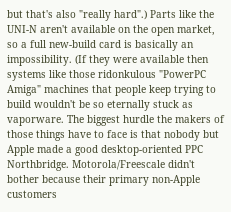but that's also "really hard".) Parts like the UNI-N aren't available on the open market, so a full new-build card is basically an impossibility. (If they were available then systems like those ridonkulous "PowerPC Amiga" machines that people keep trying to build wouldn't be so eternally stuck as vaporware. The biggest hurdle the makers of those things have to face is that nobody but Apple made a good desktop-oriented PPC Northbridge. Motorola/Freescale didn't bother because their primary non-Apple customers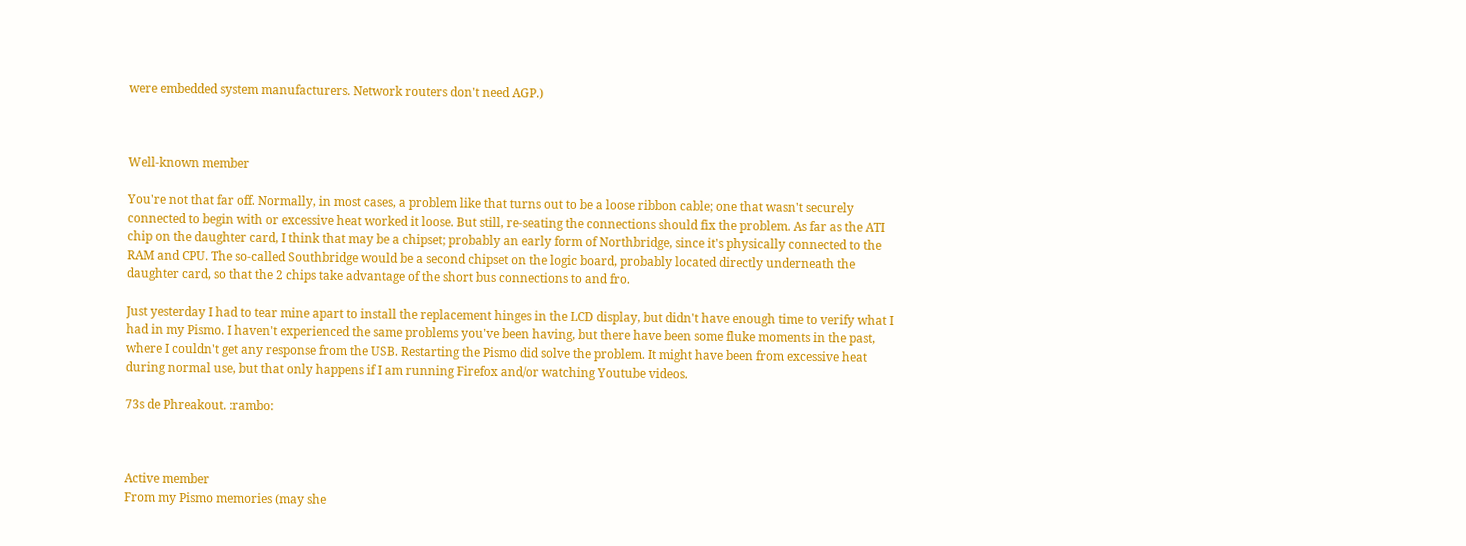were embedded system manufacturers. Network routers don't need AGP.)



Well-known member

You're not that far off. Normally, in most cases, a problem like that turns out to be a loose ribbon cable; one that wasn't securely connected to begin with or excessive heat worked it loose. But still, re-seating the connections should fix the problem. As far as the ATI chip on the daughter card, I think that may be a chipset; probably an early form of Northbridge, since it's physically connected to the RAM and CPU. The so-called Southbridge would be a second chipset on the logic board, probably located directly underneath the daughter card, so that the 2 chips take advantage of the short bus connections to and fro.

Just yesterday I had to tear mine apart to install the replacement hinges in the LCD display, but didn't have enough time to verify what I had in my Pismo. I haven't experienced the same problems you've been having, but there have been some fluke moments in the past, where I couldn't get any response from the USB. Restarting the Pismo did solve the problem. It might have been from excessive heat during normal use, but that only happens if I am running Firefox and/or watching Youtube videos.

73s de Phreakout. :rambo:



Active member
From my Pismo memories (may she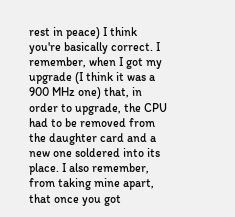rest in peace) I think you're basically correct. I remember, when I got my upgrade (I think it was a 900 MHz one) that, in order to upgrade, the CPU had to be removed from the daughter card and a new one soldered into its place. I also remember, from taking mine apart, that once you got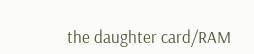the daughter card/RAM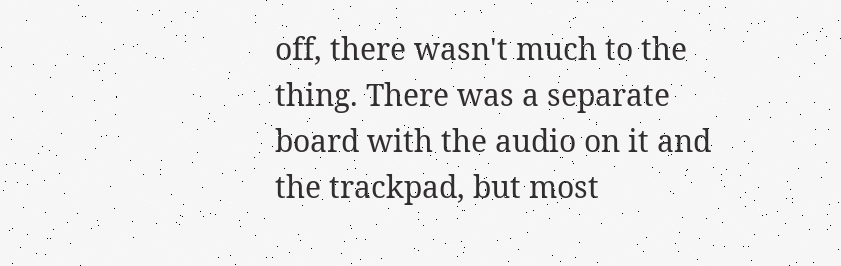off, there wasn't much to the thing. There was a separate board with the audio on it and the trackpad, but most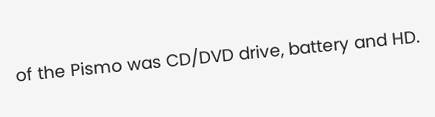of the Pismo was CD/DVD drive, battery and HD.